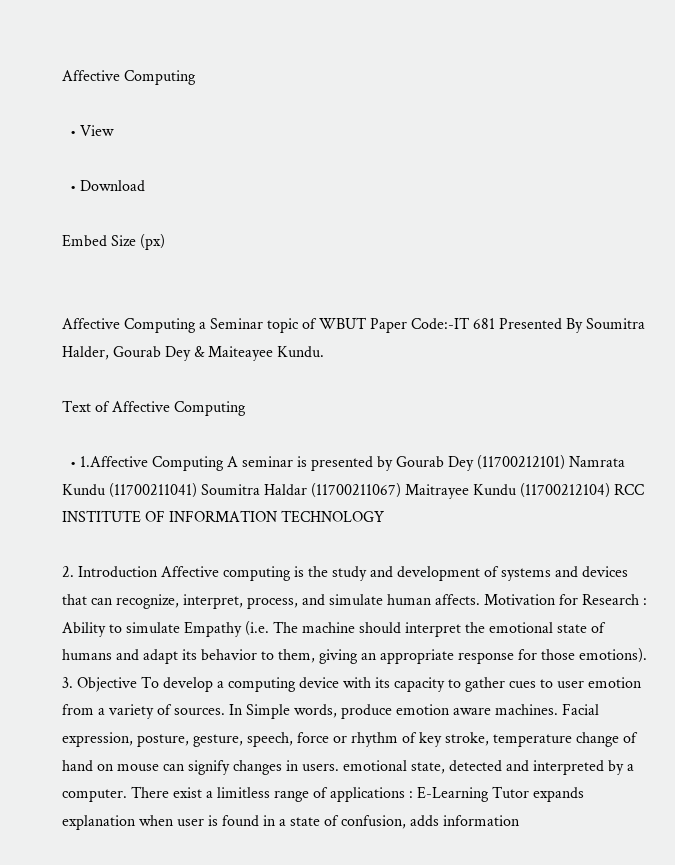Affective Computing

  • View

  • Download

Embed Size (px)


Affective Computing a Seminar topic of WBUT Paper Code:-IT 681 Presented By Soumitra Halder, Gourab Dey & Maiteayee Kundu.

Text of Affective Computing

  • 1.Affective Computing A seminar is presented by Gourab Dey (11700212101) Namrata Kundu (11700211041) Soumitra Haldar (11700211067) Maitrayee Kundu (11700212104) RCC INSTITUTE OF INFORMATION TECHNOLOGY

2. Introduction Affective computing is the study and development of systems and devices that can recognize, interpret, process, and simulate human affects. Motivation for Research : Ability to simulate Empathy (i.e. The machine should interpret the emotional state of humans and adapt its behavior to them, giving an appropriate response for those emotions). 3. Objective To develop a computing device with its capacity to gather cues to user emotion from a variety of sources. In Simple words, produce emotion aware machines. Facial expression, posture, gesture, speech, force or rhythm of key stroke, temperature change of hand on mouse can signify changes in users. emotional state, detected and interpreted by a computer. There exist a limitless range of applications : E-Learning Tutor expands explanation when user is found in a state of confusion, adds information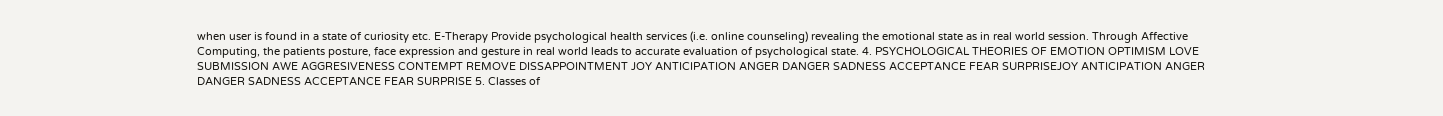when user is found in a state of curiosity etc. E-Therapy Provide psychological health services (i.e. online counseling) revealing the emotional state as in real world session. Through Affective Computing, the patients posture, face expression and gesture in real world leads to accurate evaluation of psychological state. 4. PSYCHOLOGICAL THEORIES OF EMOTION OPTIMISM LOVE SUBMISSION AWE AGGRESIVENESS CONTEMPT REMOVE DISSAPPOINTMENT JOY ANTICIPATION ANGER DANGER SADNESS ACCEPTANCE FEAR SURPRISEJOY ANTICIPATION ANGER DANGER SADNESS ACCEPTANCE FEAR SURPRISE 5. Classes of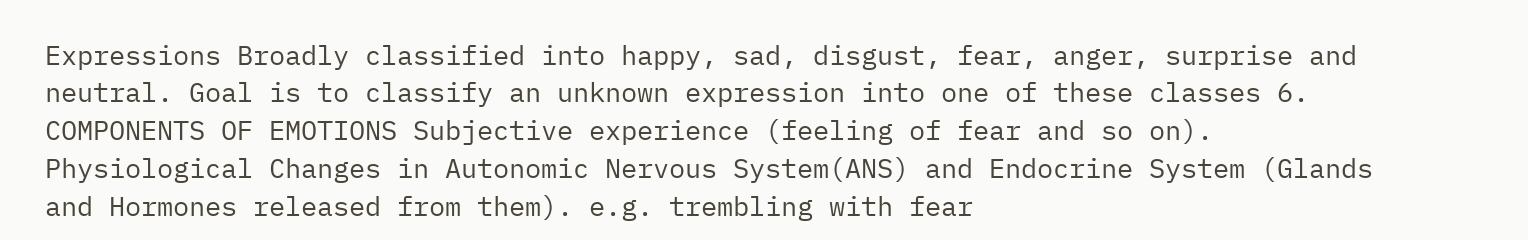Expressions Broadly classified into happy, sad, disgust, fear, anger, surprise and neutral. Goal is to classify an unknown expression into one of these classes 6. COMPONENTS OF EMOTIONS Subjective experience (feeling of fear and so on). Physiological Changes in Autonomic Nervous System(ANS) and Endocrine System (Glands and Hormones released from them). e.g. trembling with fear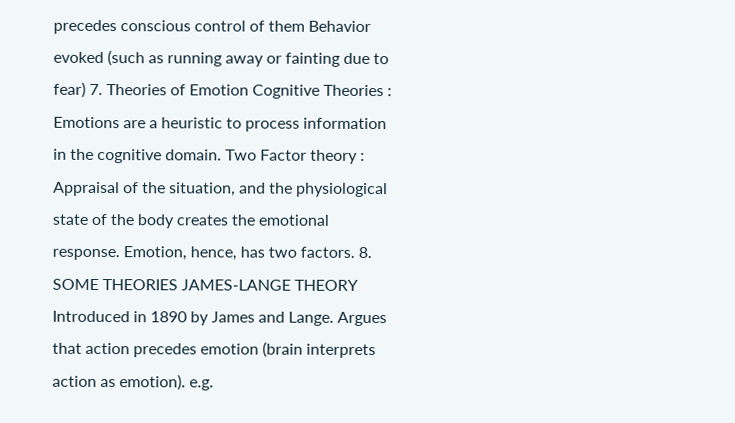precedes conscious control of them Behavior evoked (such as running away or fainting due to fear) 7. Theories of Emotion Cognitive Theories : Emotions are a heuristic to process information in the cognitive domain. Two Factor theory : Appraisal of the situation, and the physiological state of the body creates the emotional response. Emotion, hence, has two factors. 8. SOME THEORIES JAMES-LANGE THEORY Introduced in 1890 by James and Lange. Argues that action precedes emotion (brain interprets action as emotion). e.g.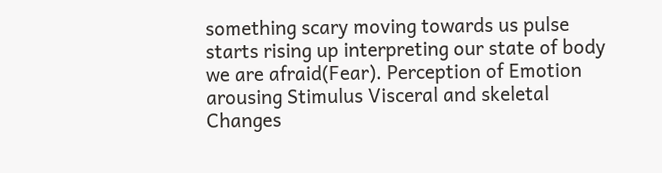something scary moving towards us pulse starts rising up interpreting our state of body we are afraid(Fear). Perception of Emotion arousing Stimulus Visceral and skeletal Changes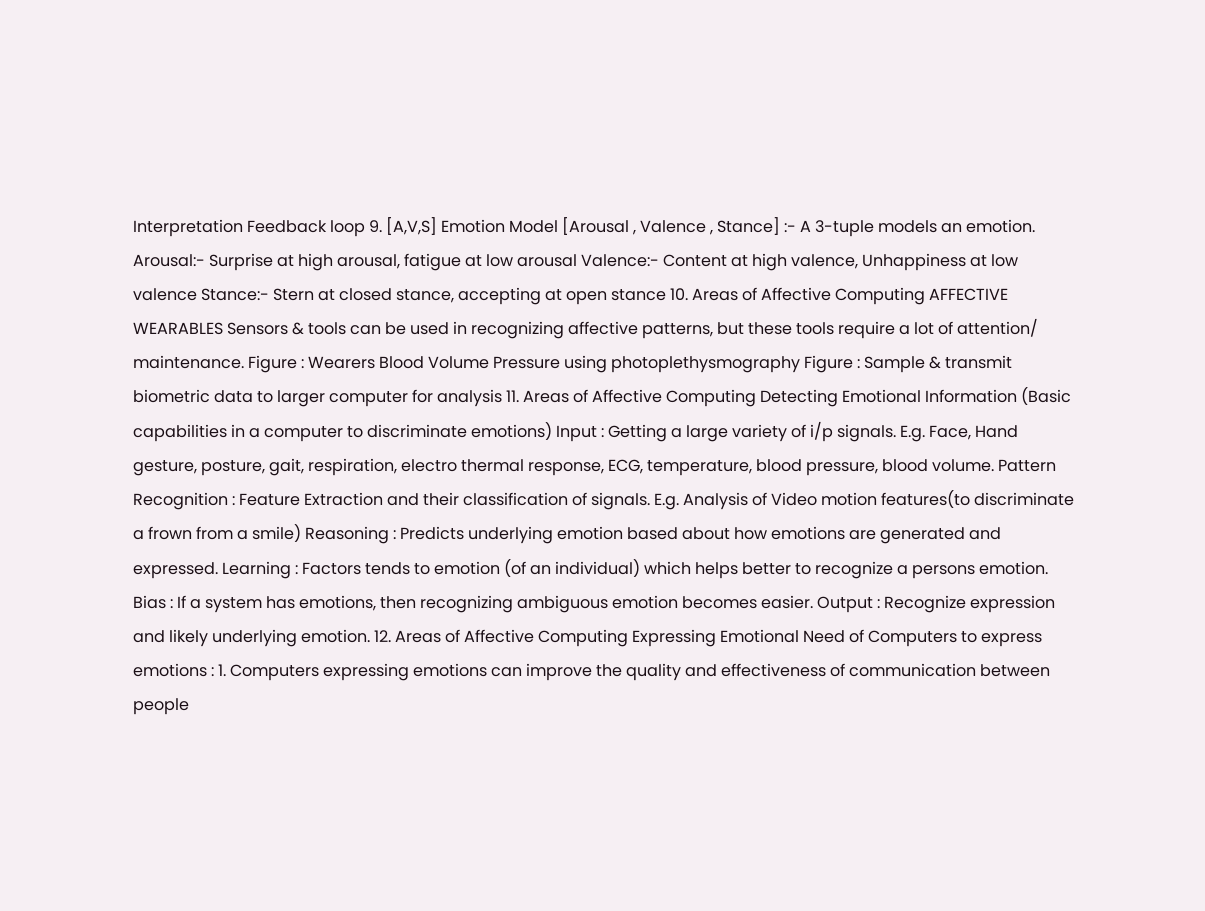Interpretation Feedback loop 9. [A,V,S] Emotion Model [Arousal , Valence , Stance] :- A 3-tuple models an emotion. Arousal:- Surprise at high arousal, fatigue at low arousal Valence:- Content at high valence, Unhappiness at low valence Stance:- Stern at closed stance, accepting at open stance 10. Areas of Affective Computing AFFECTIVE WEARABLES Sensors & tools can be used in recognizing affective patterns, but these tools require a lot of attention/ maintenance. Figure : Wearers Blood Volume Pressure using photoplethysmography Figure : Sample & transmit biometric data to larger computer for analysis 11. Areas of Affective Computing Detecting Emotional Information (Basic capabilities in a computer to discriminate emotions) Input : Getting a large variety of i/p signals. E.g. Face, Hand gesture, posture, gait, respiration, electro thermal response, ECG, temperature, blood pressure, blood volume. Pattern Recognition : Feature Extraction and their classification of signals. E.g. Analysis of Video motion features(to discriminate a frown from a smile) Reasoning : Predicts underlying emotion based about how emotions are generated and expressed. Learning : Factors tends to emotion (of an individual) which helps better to recognize a persons emotion. Bias : If a system has emotions, then recognizing ambiguous emotion becomes easier. Output : Recognize expression and likely underlying emotion. 12. Areas of Affective Computing Expressing Emotional Need of Computers to express emotions : 1. Computers expressing emotions can improve the quality and effectiveness of communication between people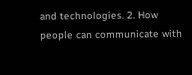and technologies. 2. How people can communicate with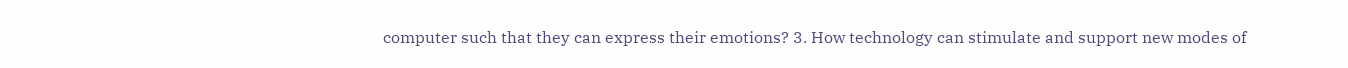computer such that they can express their emotions? 3. How technology can stimulate and support new modes of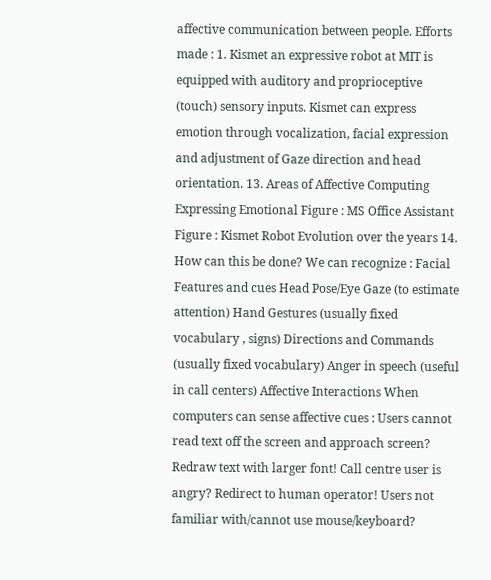affective communication between people. Efforts made : 1. Kismet an expressive robot at MIT is equipped with auditory and proprioceptive (touch) sensory inputs. Kismet can express emotion through vocalization, facial expression and adjustment of Gaze direction and head orientation. 13. Areas of Affective Computing Expressing Emotional Figure : MS Office Assistant Figure : Kismet Robot Evolution over the years 14. How can this be done? We can recognize : Facial Features and cues Head Pose/Eye Gaze (to estimate attention) Hand Gestures (usually fixed vocabulary , signs) Directions and Commands (usually fixed vocabulary) Anger in speech (useful in call centers) Affective Interactions When computers can sense affective cues : Users cannot read text off the screen and approach screen? Redraw text with larger font! Call centre user is angry? Redirect to human operator! Users not familiar with/cannot use mouse/keyboard?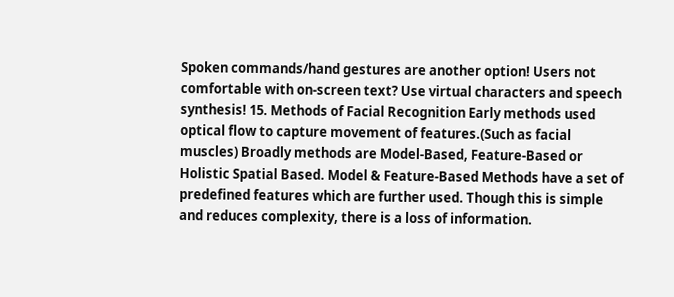Spoken commands/hand gestures are another option! Users not comfortable with on-screen text? Use virtual characters and speech synthesis! 15. Methods of Facial Recognition Early methods used optical flow to capture movement of features.(Such as facial muscles) Broadly methods are Model-Based, Feature-Based or Holistic Spatial Based. Model & Feature-Based Methods have a set of predefined features which are further used. Though this is simple and reduces complexity, there is a loss of information.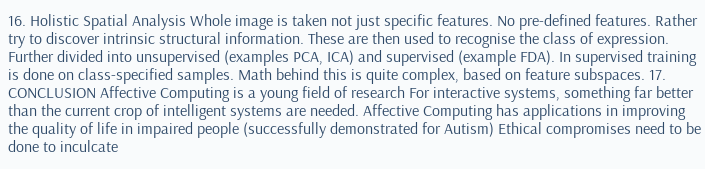16. Holistic Spatial Analysis Whole image is taken not just specific features. No pre-defined features. Rather try to discover intrinsic structural information. These are then used to recognise the class of expression. Further divided into unsupervised (examples PCA, ICA) and supervised (example FDA). In supervised training is done on class-specified samples. Math behind this is quite complex, based on feature subspaces. 17. CONCLUSION Affective Computing is a young field of research For interactive systems, something far better than the current crop of intelligent systems are needed. Affective Computing has applications in improving the quality of life in impaired people (successfully demonstrated for Autism) Ethical compromises need to be done to inculcate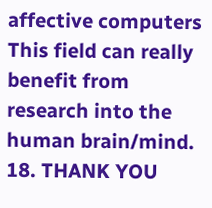affective computers This field can really benefit from research into the human brain/mind. 18. THANK YOU